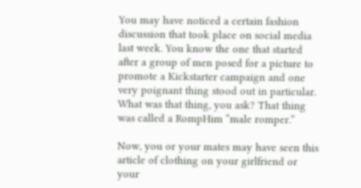You may have noticed a certain fashion discussion that took place on social media last week. You know the one that started after a group of men posed for a picture to promote a Kickstarter campaign and one very poignant thing stood out in particular. What was that thing, you ask? That thing was called a RompHim “male romper.”

Now, you or your mates may have seen this article of clothing on your girlfriend or your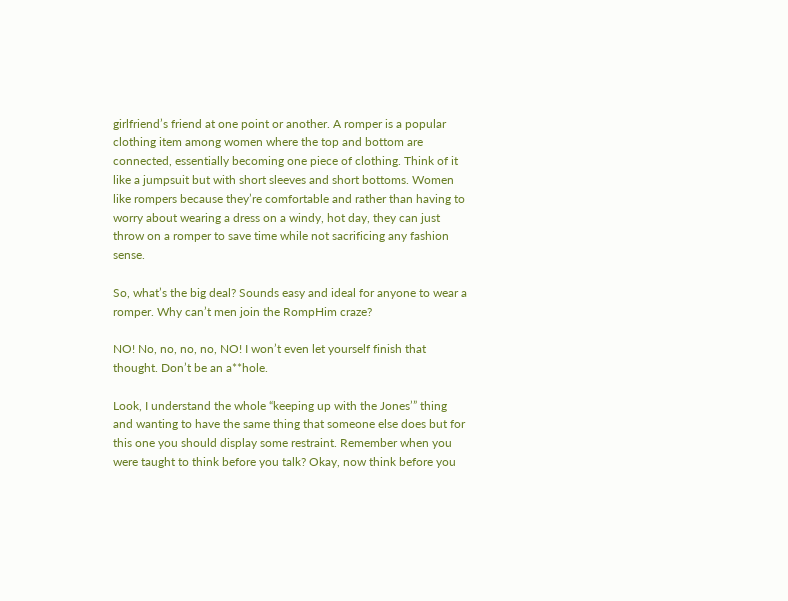girlfriend’s friend at one point or another. A romper is a popular clothing item among women where the top and bottom are connected, essentially becoming one piece of clothing. Think of it like a jumpsuit but with short sleeves and short bottoms. Women like rompers because they’re comfortable and rather than having to worry about wearing a dress on a windy, hot day, they can just throw on a romper to save time while not sacrificing any fashion sense.

So, what’s the big deal? Sounds easy and ideal for anyone to wear a romper. Why can’t men join the RompHim craze?

NO! No, no, no, no, NO! I won’t even let yourself finish that thought. Don’t be an a**hole.

Look, I understand the whole “keeping up with the Jones’” thing and wanting to have the same thing that someone else does but for this one you should display some restraint. Remember when you were taught to think before you talk? Okay, now think before you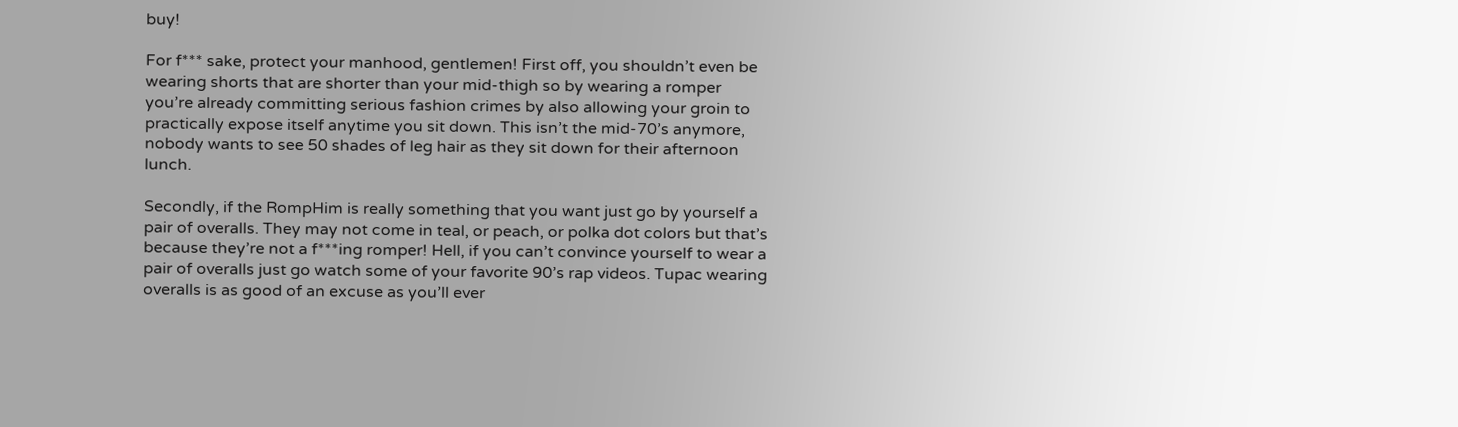buy!

For f*** sake, protect your manhood, gentlemen! First off, you shouldn’t even be wearing shorts that are shorter than your mid-thigh so by wearing a romper you’re already committing serious fashion crimes by also allowing your groin to practically expose itself anytime you sit down. This isn’t the mid-70’s anymore, nobody wants to see 50 shades of leg hair as they sit down for their afternoon lunch.

Secondly, if the RompHim is really something that you want just go by yourself a pair of overalls. They may not come in teal, or peach, or polka dot colors but that’s because they’re not a f***ing romper! Hell, if you can’t convince yourself to wear a pair of overalls just go watch some of your favorite 90’s rap videos. Tupac wearing overalls is as good of an excuse as you’ll ever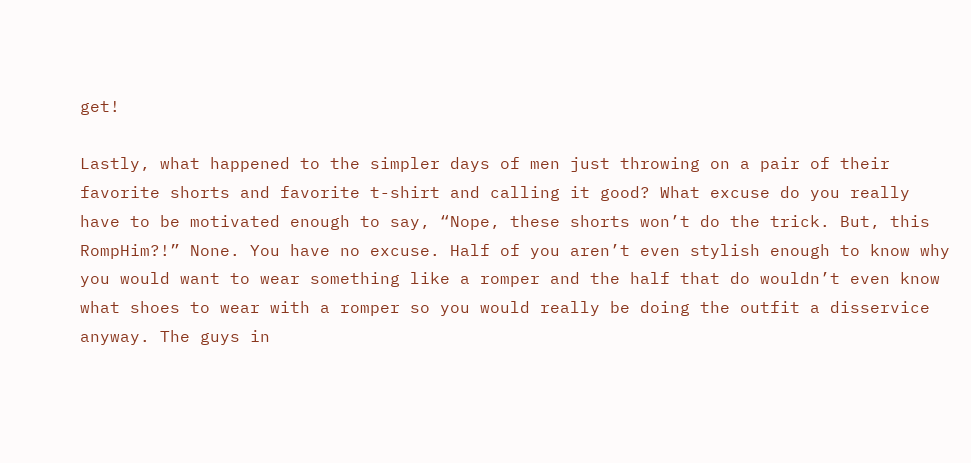get!

Lastly, what happened to the simpler days of men just throwing on a pair of their favorite shorts and favorite t-shirt and calling it good? What excuse do you really have to be motivated enough to say, “Nope, these shorts won’t do the trick. But, this RompHim?!” None. You have no excuse. Half of you aren’t even stylish enough to know why you would want to wear something like a romper and the half that do wouldn’t even know what shoes to wear with a romper so you would really be doing the outfit a disservice anyway. The guys in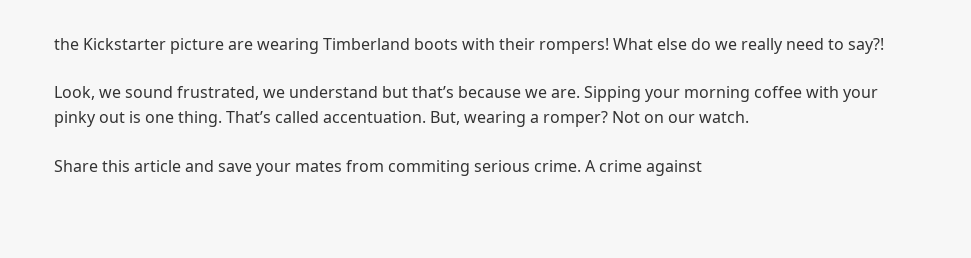the Kickstarter picture are wearing Timberland boots with their rompers! What else do we really need to say?!

Look, we sound frustrated, we understand but that’s because we are. Sipping your morning coffee with your pinky out is one thing. That’s called accentuation. But, wearing a romper? Not on our watch.

Share this article and save your mates from commiting serious crime. A crime against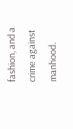fashion, and a crime against manhood.